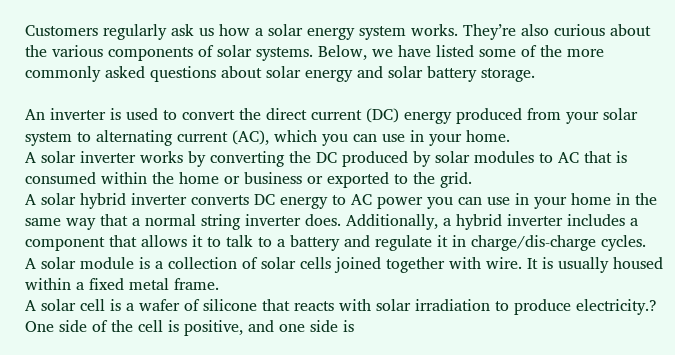Customers regularly ask us how a solar energy system works. They’re also curious about the various components of solar systems. Below, we have listed some of the more commonly asked questions about solar energy and solar battery storage.

An inverter is used to convert the direct current (DC) energy produced from your solar system to alternating current (AC), which you can use in your home.
A solar inverter works by converting the DC produced by solar modules to AC that is consumed within the home or business or exported to the grid.
A solar hybrid inverter converts DC energy to AC power you can use in your home in the same way that a normal string inverter does. Additionally, a hybrid inverter includes a component that allows it to talk to a battery and regulate it in charge/dis-charge cycles.
A solar module is a collection of solar cells joined together with wire. It is usually housed within a fixed metal frame.
A solar cell is a wafer of silicone that reacts with solar irradiation to produce electricity.? One side of the cell is positive, and one side is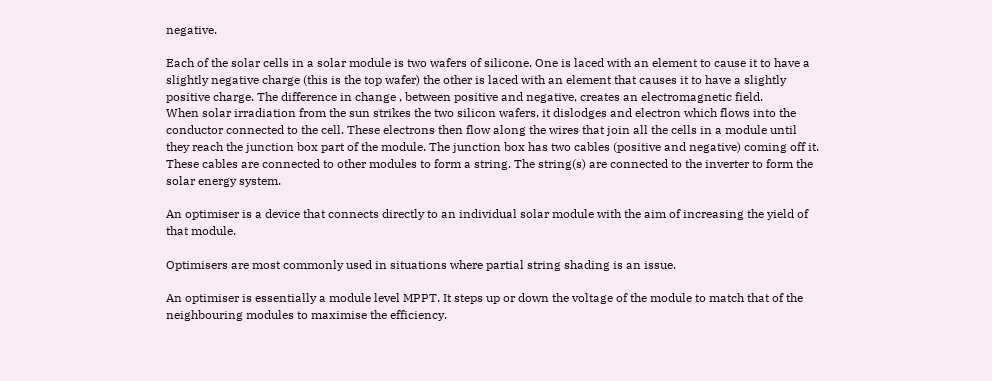negative.

Each of the solar cells in a solar module is two wafers of silicone. One is laced with an element to cause it to have a slightly negative charge (this is the top wafer) the other is laced with an element that causes it to have a slightly positive charge. The difference in change , between positive and negative, creates an electromagnetic field.
When solar irradiation from the sun strikes the two silicon wafers, it dislodges and electron which flows into the conductor connected to the cell. These electrons then flow along the wires that join all the cells in a module until they reach the junction box part of the module. The junction box has two cables (positive and negative) coming off it. These cables are connected to other modules to form a string. The string(s) are connected to the inverter to form the solar energy system.

An optimiser is a device that connects directly to an individual solar module with the aim of increasing the yield of that module.

Optimisers are most commonly used in situations where partial string shading is an issue.

An optimiser is essentially a module level MPPT. It steps up or down the voltage of the module to match that of the neighbouring modules to maximise the efficiency.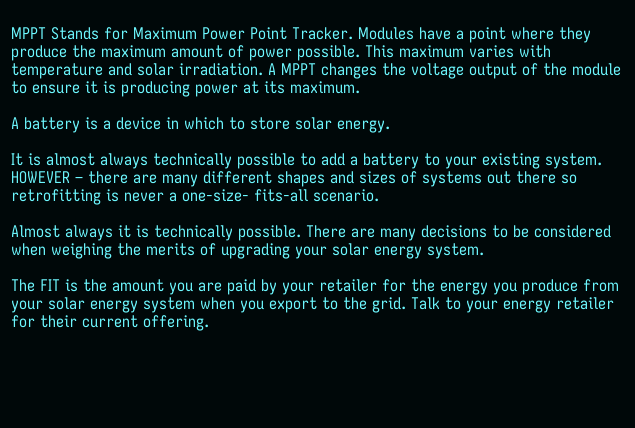MPPT Stands for Maximum Power Point Tracker. Modules have a point where they produce the maximum amount of power possible. This maximum varies with temperature and solar irradiation. A MPPT changes the voltage output of the module to ensure it is producing power at its maximum.

A battery is a device in which to store solar energy.

It is almost always technically possible to add a battery to your existing system. HOWEVER – there are many different shapes and sizes of systems out there so retrofitting is never a one-size- fits-all scenario.

Almost always it is technically possible. There are many decisions to be considered when weighing the merits of upgrading your solar energy system.

The FIT is the amount you are paid by your retailer for the energy you produce from your solar energy system when you export to the grid. Talk to your energy retailer for their current offering.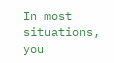In most situations, you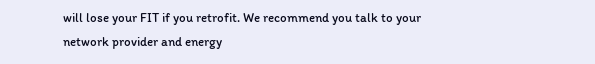will lose your FIT if you retrofit. We recommend you talk to your network provider and energy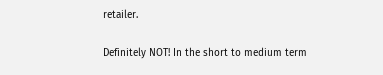retailer.

Definitely NOT! In the short to medium term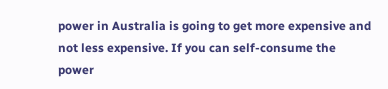power in Australia is going to get more expensive and not less expensive. If you can self-consume the power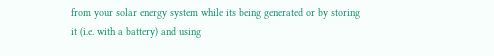from your solar energy system while its being generated or by storing it (i.e. with a battery) and using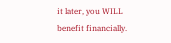it later, you WILL benefit financially.